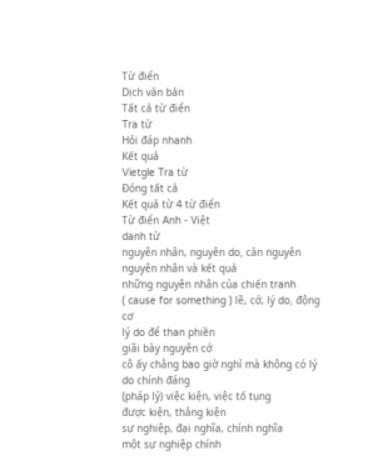Từ điển
Dịch văn bản
Tất cả từ điển
Tra từ
Hỏi đáp nhanh
Kết quả
Vietgle Tra từ
Đóng tất cả
Kết quả từ 4 từ điển
Từ điển Anh - Việt
danh từ
nguyên nhân, nguyên do, căn nguyên
nguyên nhân và kết quả
những nguyên nhân của chiến tranh
( cause for something ) lẽ, cớ, lý do, động cơ
lý do để than phiền
giãi bày nguyên cớ
cô ấy chẳng bao giờ nghỉ mà không có lý do chính đáng
(pháp lý) việc kiện, việc tố tụng
được kiện, thắng kiện
sự nghiệp, đại nghĩa, chính nghĩa
một sự nghiệp chính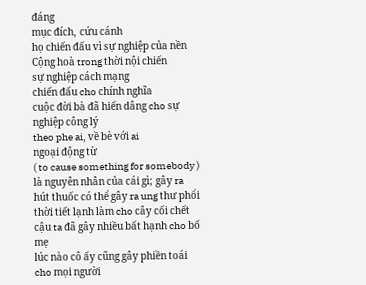đáng
mục đích, cứu cánh
họ chiến đấu vì sự nghiệp của nền Cộng hoà trong thời nội chiến
sự nghiệp cách mạng
chiến đấu cho chính nghĩa
cuộc đời bà đã hiến dâng cho sự nghiệp công lý
theo phe ai, về bè với ai
ngoại động từ
( to cause something for somebody ) là nguyên nhân của cái gì; gây ra
hút thuốc có thể gây ra ung thư phổi
thời tiết lạnh làm cho cây cối chết
cậu ta đã gây nhiều bất hạnh cho bố mẹ
lúc nào cô ấy cũng gây phiền toái cho mọi người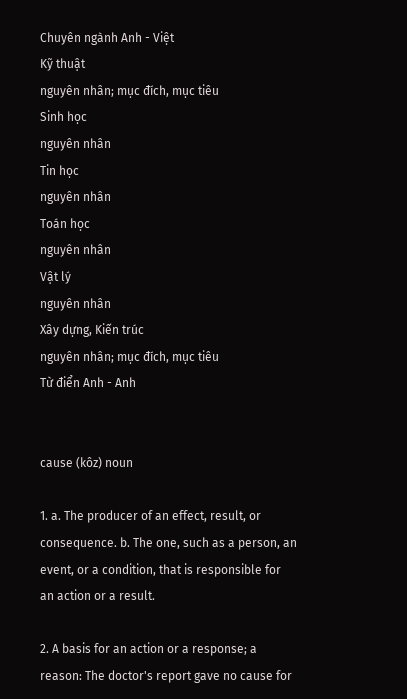Chuyên ngành Anh - Việt
Kỹ thuật
nguyên nhân; mục đích, mục tiêu
Sinh học
nguyên nhân
Tin học
nguyên nhân
Toán học
nguyên nhân
Vật lý
nguyên nhân
Xây dựng, Kiến trúc
nguyên nhân; mục đích, mục tiêu
Từ điển Anh - Anh


cause (kôz) noun

1. a. The producer of an effect, result, or consequence. b. The one, such as a person, an event, or a condition, that is responsible for an action or a result.

2. A basis for an action or a response; a reason: The doctor's report gave no cause for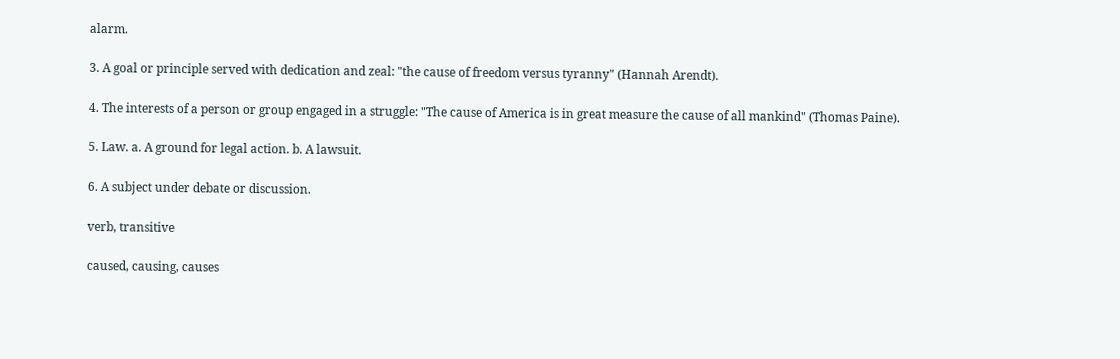alarm.

3. A goal or principle served with dedication and zeal: "the cause of freedom versus tyranny" (Hannah Arendt).

4. The interests of a person or group engaged in a struggle: "The cause of America is in great measure the cause of all mankind" (Thomas Paine).

5. Law. a. A ground for legal action. b. A lawsuit.

6. A subject under debate or discussion.

verb, transitive

caused, causing, causes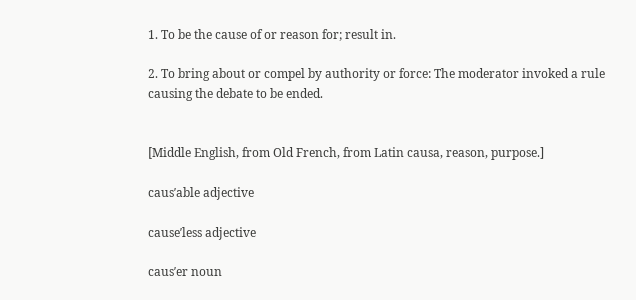1. To be the cause of or reason for; result in.

2. To bring about or compel by authority or force: The moderator invoked a rule causing the debate to be ended.


[Middle English, from Old French, from Latin causa, reason, purpose.]

causʹable adjective

causeʹless adjective

causʹer noun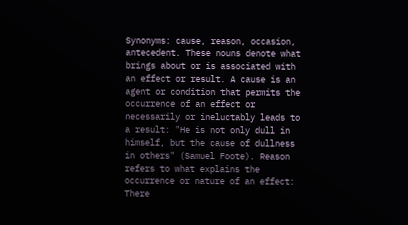Synonyms: cause, reason, occasion, antecedent. These nouns denote what brings about or is associated with an effect or result. A cause is an agent or condition that permits the occurrence of an effect or necessarily or ineluctably leads to a result: "He is not only dull in himself, but the cause of dullness in others" (Samuel Foote). Reason refers to what explains the occurrence or nature of an effect: There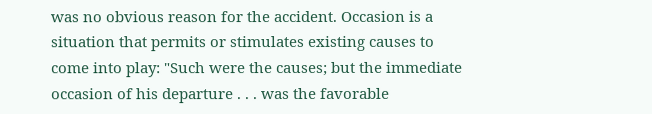was no obvious reason for the accident. Occasion is a situation that permits or stimulates existing causes to come into play: "Such were the causes; but the immediate occasion of his departure . . . was the favorable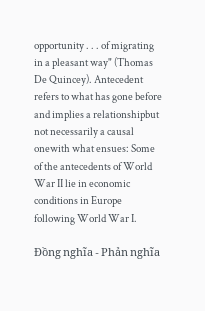opportunity . . . of migrating in a pleasant way" (Thomas De Quincey). Antecedent refers to what has gone before and implies a relationshipbut not necessarily a causal onewith what ensues: Some of the antecedents of World War II lie in economic conditions in Europe following World War I.

Đồng nghĩa - Phản nghĩa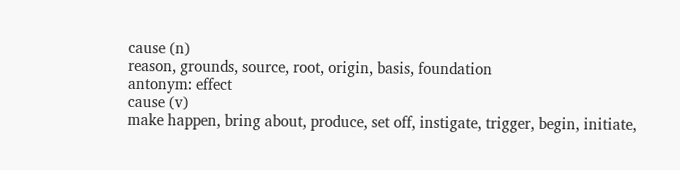cause (n)
reason, grounds, source, root, origin, basis, foundation
antonym: effect
cause (v)
make happen, bring about, produce, set off, instigate, trigger, begin, initiate,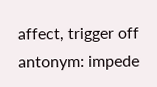affect, trigger off
antonym: impede